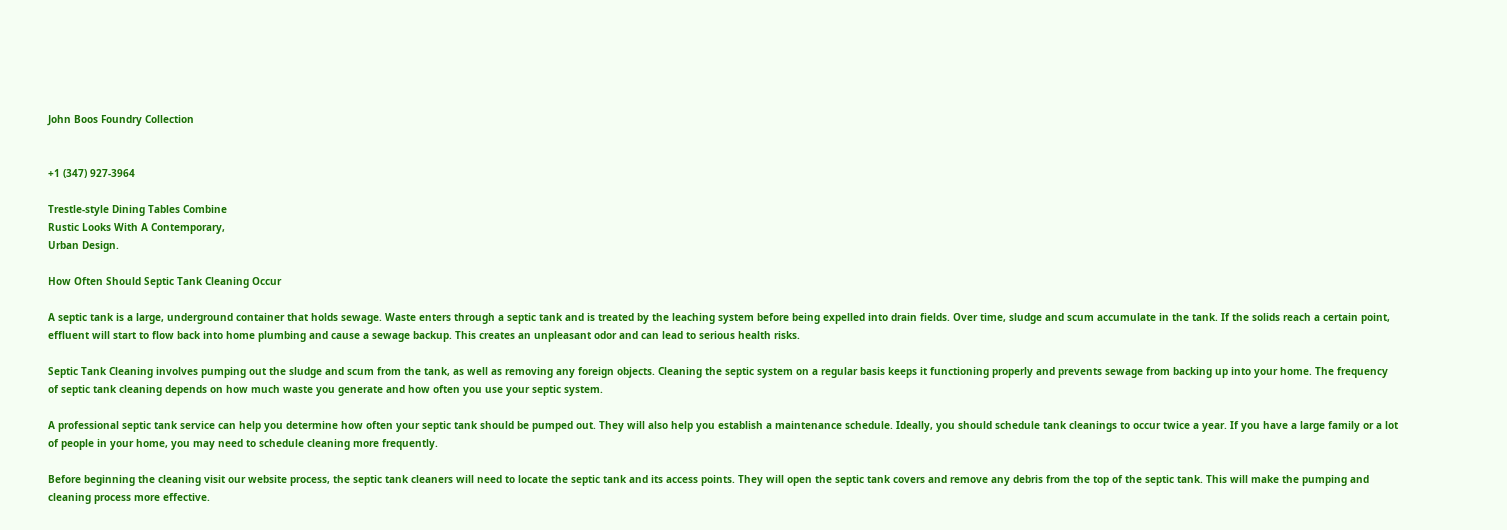John Boos Foundry Collection


+1 (347) 927-3964

Trestle-style Dining Tables Combine
Rustic Looks With A Contemporary,
Urban Design.

How Often Should Septic Tank Cleaning Occur

A septic tank is a large, underground container that holds sewage. Waste enters through a septic tank and is treated by the leaching system before being expelled into drain fields. Over time, sludge and scum accumulate in the tank. If the solids reach a certain point, effluent will start to flow back into home plumbing and cause a sewage backup. This creates an unpleasant odor and can lead to serious health risks.

Septic Tank Cleaning involves pumping out the sludge and scum from the tank, as well as removing any foreign objects. Cleaning the septic system on a regular basis keeps it functioning properly and prevents sewage from backing up into your home. The frequency of septic tank cleaning depends on how much waste you generate and how often you use your septic system.

A professional septic tank service can help you determine how often your septic tank should be pumped out. They will also help you establish a maintenance schedule. Ideally, you should schedule tank cleanings to occur twice a year. If you have a large family or a lot of people in your home, you may need to schedule cleaning more frequently.

Before beginning the cleaning visit our website process, the septic tank cleaners will need to locate the septic tank and its access points. They will open the septic tank covers and remove any debris from the top of the septic tank. This will make the pumping and cleaning process more effective.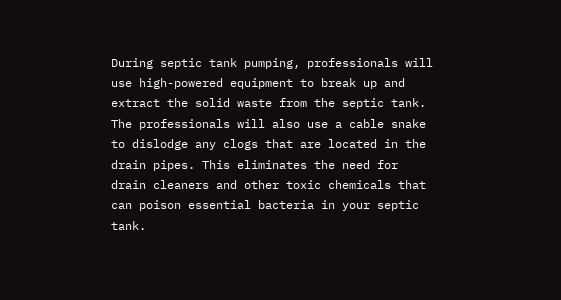During septic tank pumping, professionals will use high-powered equipment to break up and extract the solid waste from the septic tank. The professionals will also use a cable snake to dislodge any clogs that are located in the drain pipes. This eliminates the need for drain cleaners and other toxic chemicals that can poison essential bacteria in your septic tank.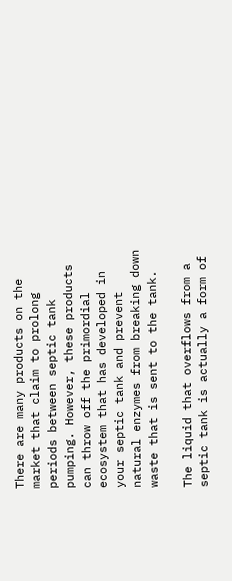There are many products on the market that claim to prolong periods between septic tank pumping. However, these products can throw off the primordial ecosystem that has developed in your septic tank and prevent natural enzymes from breaking down waste that is sent to the tank.

The liquid that overflows from a septic tank is actually a form of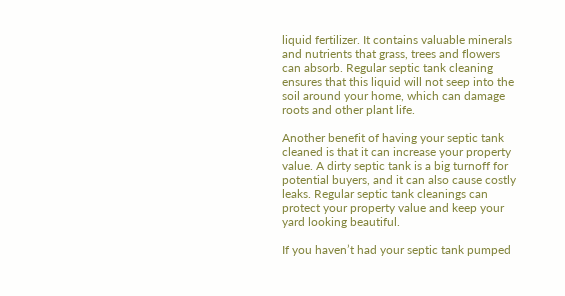liquid fertilizer. It contains valuable minerals and nutrients that grass, trees and flowers can absorb. Regular septic tank cleaning ensures that this liquid will not seep into the soil around your home, which can damage roots and other plant life.

Another benefit of having your septic tank cleaned is that it can increase your property value. A dirty septic tank is a big turnoff for potential buyers, and it can also cause costly leaks. Regular septic tank cleanings can protect your property value and keep your yard looking beautiful.

If you haven’t had your septic tank pumped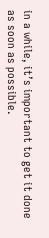in a while, it’s important to get it done as soon as possible.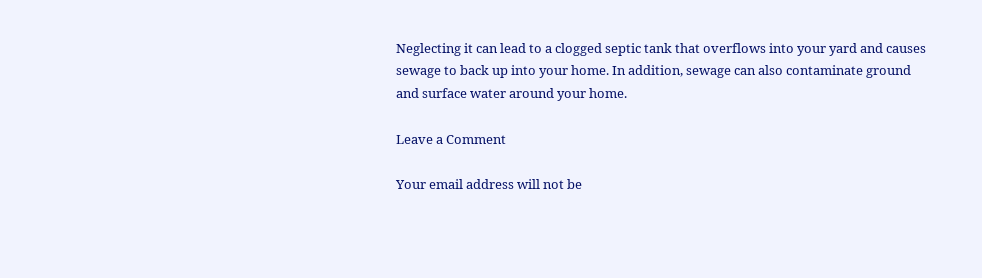Neglecting it can lead to a clogged septic tank that overflows into your yard and causes sewage to back up into your home. In addition, sewage can also contaminate ground and surface water around your home.

Leave a Comment

Your email address will not be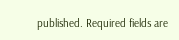published. Required fields are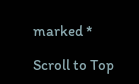marked *

Scroll to Top